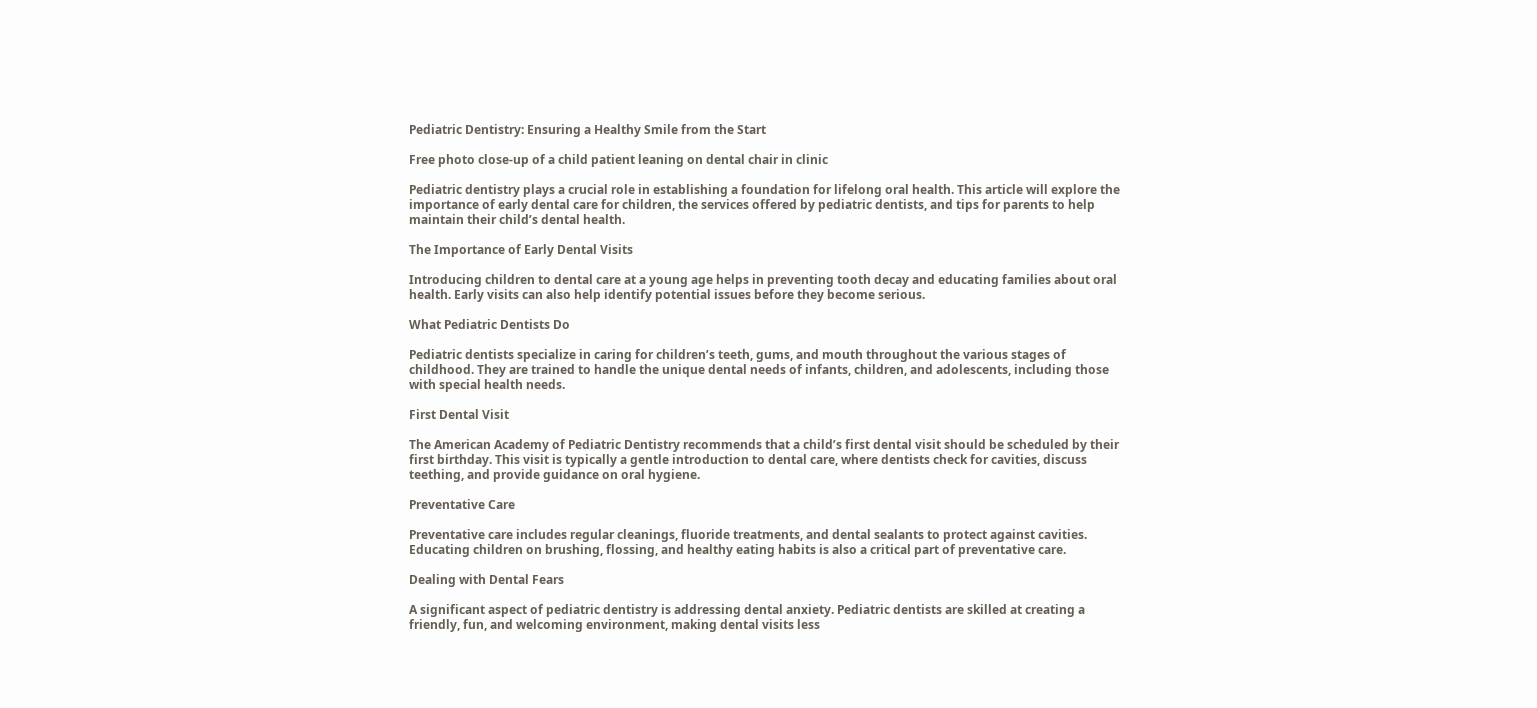Pediatric Dentistry: Ensuring a Healthy Smile from the Start

Free photo close-up of a child patient leaning on dental chair in clinic

Pediatric dentistry plays a crucial role in establishing a foundation for lifelong oral health. This article will explore the importance of early dental care for children, the services offered by pediatric dentists, and tips for parents to help maintain their child’s dental health.

The Importance of Early Dental Visits

Introducing children to dental care at a young age helps in preventing tooth decay and educating families about oral health. Early visits can also help identify potential issues before they become serious.

What Pediatric Dentists Do

Pediatric dentists specialize in caring for children’s teeth, gums, and mouth throughout the various stages of childhood. They are trained to handle the unique dental needs of infants, children, and adolescents, including those with special health needs.

First Dental Visit

The American Academy of Pediatric Dentistry recommends that a child’s first dental visit should be scheduled by their first birthday. This visit is typically a gentle introduction to dental care, where dentists check for cavities, discuss teething, and provide guidance on oral hygiene.

Preventative Care

Preventative care includes regular cleanings, fluoride treatments, and dental sealants to protect against cavities. Educating children on brushing, flossing, and healthy eating habits is also a critical part of preventative care.

Dealing with Dental Fears

A significant aspect of pediatric dentistry is addressing dental anxiety. Pediatric dentists are skilled at creating a friendly, fun, and welcoming environment, making dental visits less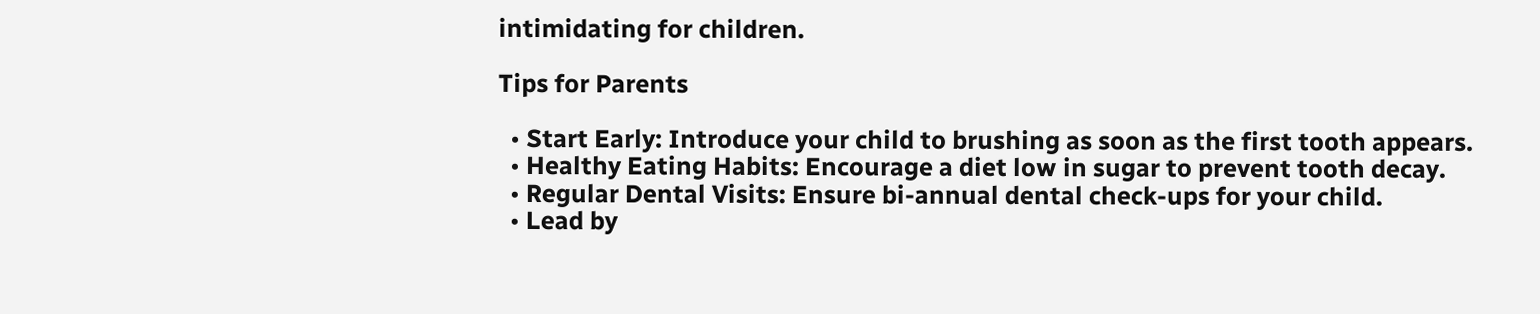intimidating for children.

Tips for Parents

  • Start Early: Introduce your child to brushing as soon as the first tooth appears.
  • Healthy Eating Habits: Encourage a diet low in sugar to prevent tooth decay.
  • Regular Dental Visits: Ensure bi-annual dental check-ups for your child.
  • Lead by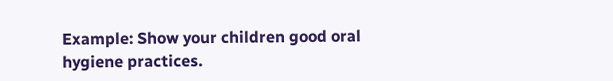Example: Show your children good oral hygiene practices.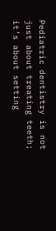Pediatric dentistry is not just about treating teeth; it’s about setting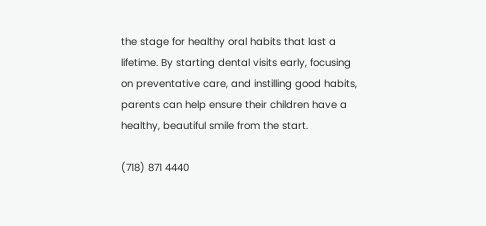the stage for healthy oral habits that last a lifetime. By starting dental visits early, focusing on preventative care, and instilling good habits, parents can help ensure their children have a healthy, beautiful smile from the start.

(718) 871 4440